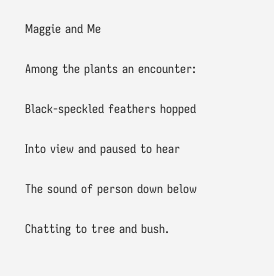Maggie and Me

Among the plants an encounter:

Black-speckled feathers hopped

Into view and paused to hear

The sound of person down below

Chatting to tree and bush.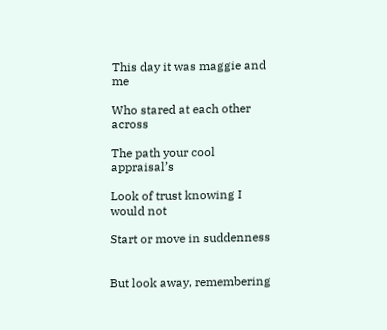This day it was maggie and me

Who stared at each other across

The path your cool appraisal’s

Look of trust knowing I would not

Start or move in suddenness


But look away, remembering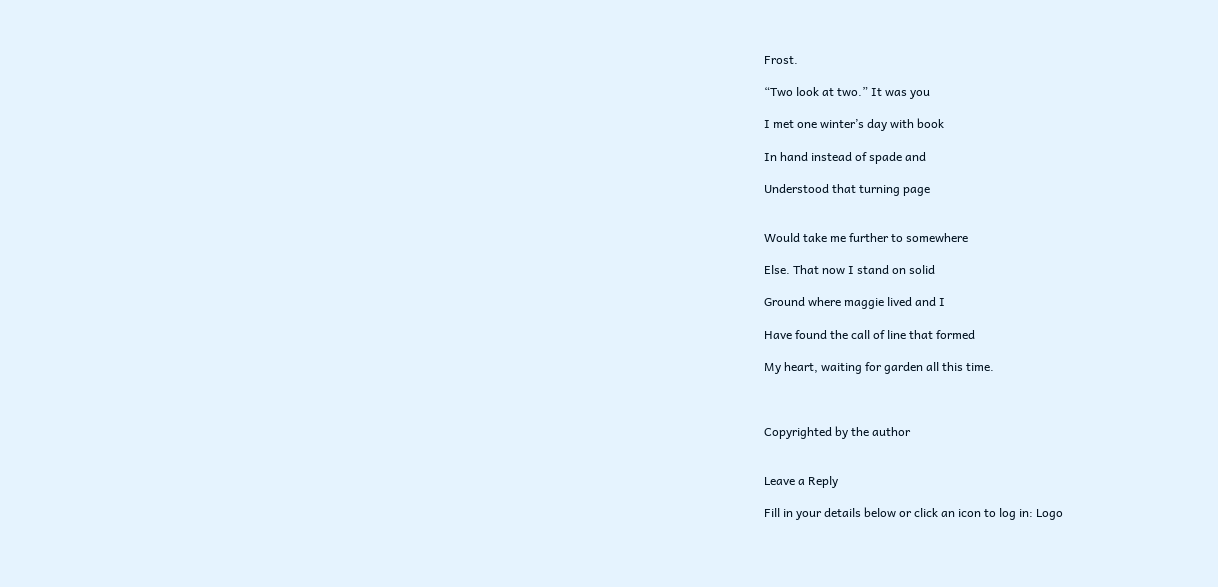Frost.

“Two look at two.” It was you

I met one winter’s day with book

In hand instead of spade and

Understood that turning page


Would take me further to somewhere

Else. That now I stand on solid

Ground where maggie lived and I

Have found the call of line that formed

My heart, waiting for garden all this time.



Copyrighted by the author


Leave a Reply

Fill in your details below or click an icon to log in: Logo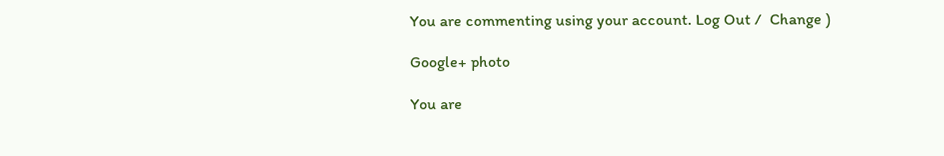You are commenting using your account. Log Out /  Change )

Google+ photo

You are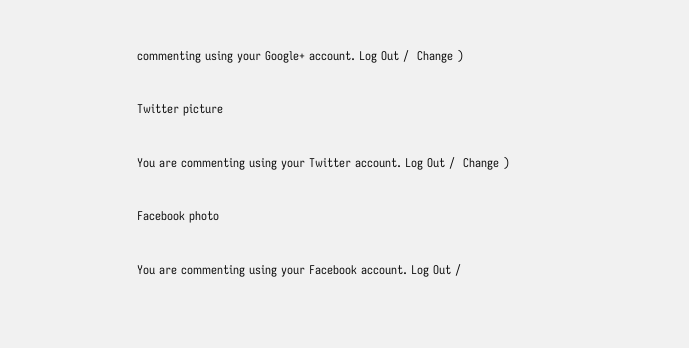commenting using your Google+ account. Log Out /  Change )

Twitter picture

You are commenting using your Twitter account. Log Out /  Change )

Facebook photo

You are commenting using your Facebook account. Log Out /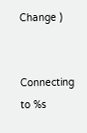Change )


Connecting to %s